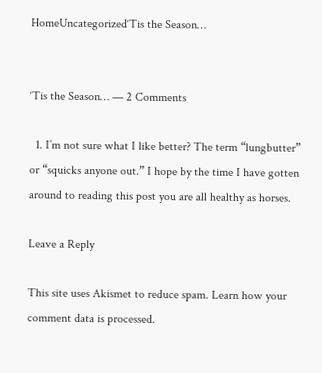HomeUncategorized‘Tis the Season…


‘Tis the Season… — 2 Comments

  1. I’m not sure what I like better? The term “lungbutter” or “squicks anyone out.” I hope by the time I have gotten around to reading this post you are all healthy as horses.

Leave a Reply

This site uses Akismet to reduce spam. Learn how your comment data is processed.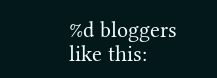%d bloggers like this: